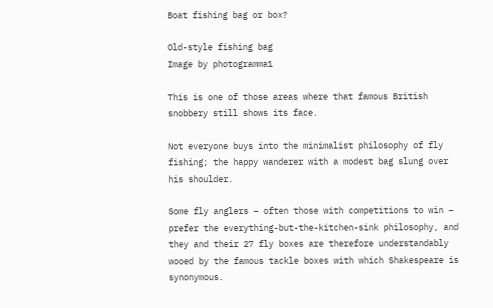Boat fishing bag or box?

Old-style fishing bag
Image by photogramma1

This is one of those areas where that famous British snobbery still shows its face.

Not everyone buys into the minimalist philosophy of fly fishing; the happy wanderer with a modest bag slung over his shoulder.

Some fly anglers – often those with competitions to win – prefer the everything-but-the-kitchen-sink philosophy, and they and their 27 fly boxes are therefore understandably wooed by the famous tackle boxes with which Shakespeare is synonymous.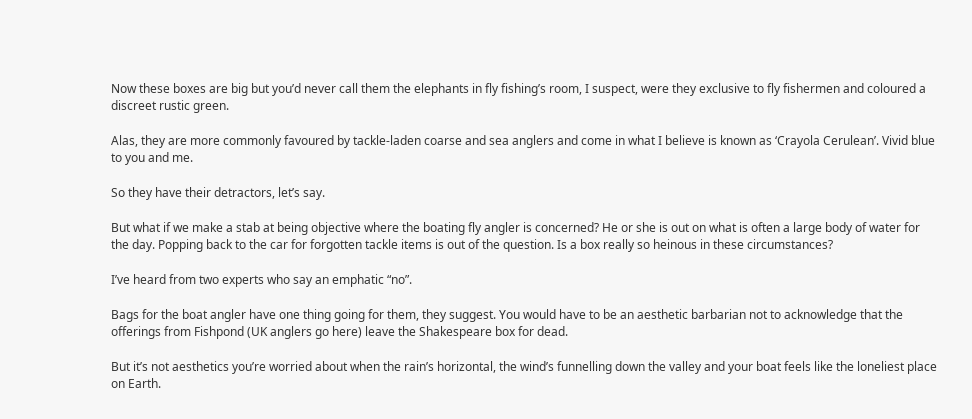Now these boxes are big but you’d never call them the elephants in fly fishing’s room, I suspect, were they exclusive to fly fishermen and coloured a discreet rustic green.

Alas, they are more commonly favoured by tackle-laden coarse and sea anglers and come in what I believe is known as ‘Crayola Cerulean’. Vivid blue to you and me.

So they have their detractors, let’s say.

But what if we make a stab at being objective where the boating fly angler is concerned? He or she is out on what is often a large body of water for the day. Popping back to the car for forgotten tackle items is out of the question. Is a box really so heinous in these circumstances?

I’ve heard from two experts who say an emphatic “no”.

Bags for the boat angler have one thing going for them, they suggest. You would have to be an aesthetic barbarian not to acknowledge that the offerings from Fishpond (UK anglers go here) leave the Shakespeare box for dead.

But it’s not aesthetics you’re worried about when the rain’s horizontal, the wind’s funnelling down the valley and your boat feels like the loneliest place on Earth.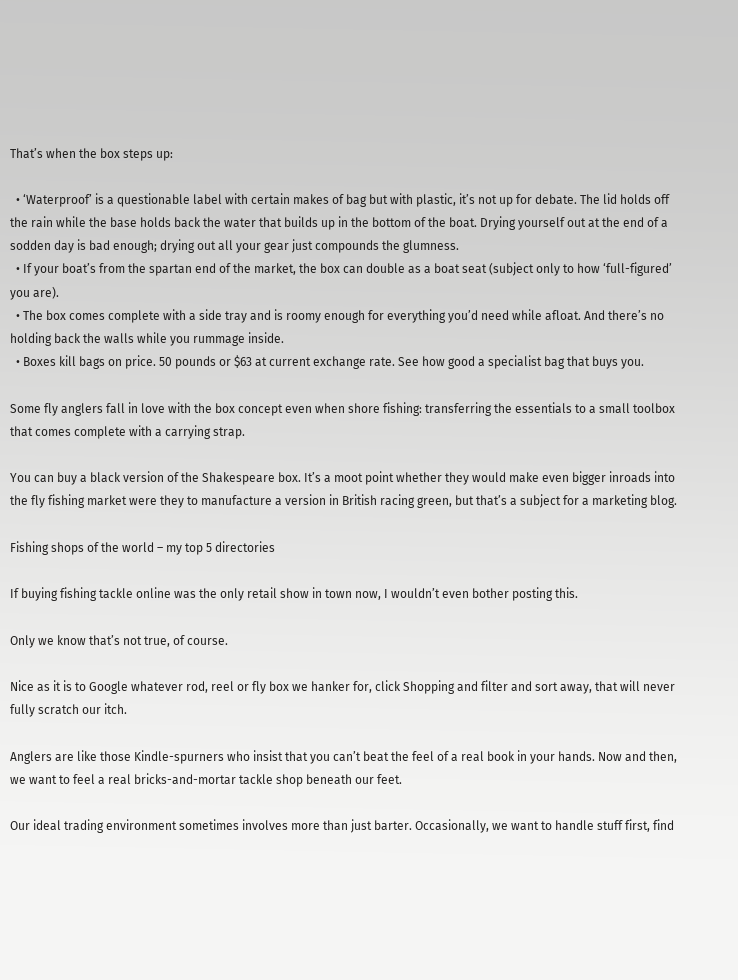That’s when the box steps up:

  • ‘Waterproof’ is a questionable label with certain makes of bag but with plastic, it’s not up for debate. The lid holds off the rain while the base holds back the water that builds up in the bottom of the boat. Drying yourself out at the end of a sodden day is bad enough; drying out all your gear just compounds the glumness.
  • If your boat’s from the spartan end of the market, the box can double as a boat seat (subject only to how ‘full-figured’ you are).
  • The box comes complete with a side tray and is roomy enough for everything you’d need while afloat. And there’s no holding back the walls while you rummage inside.
  • Boxes kill bags on price. 50 pounds or $63 at current exchange rate. See how good a specialist bag that buys you.

Some fly anglers fall in love with the box concept even when shore fishing: transferring the essentials to a small toolbox that comes complete with a carrying strap.

You can buy a black version of the Shakespeare box. It’s a moot point whether they would make even bigger inroads into the fly fishing market were they to manufacture a version in British racing green, but that’s a subject for a marketing blog.

Fishing shops of the world – my top 5 directories

If buying fishing tackle online was the only retail show in town now, I wouldn’t even bother posting this.

Only we know that’s not true, of course.

Nice as it is to Google whatever rod, reel or fly box we hanker for, click Shopping and filter and sort away, that will never fully scratch our itch.

Anglers are like those Kindle-spurners who insist that you can’t beat the feel of a real book in your hands. Now and then, we want to feel a real bricks-and-mortar tackle shop beneath our feet.

Our ideal trading environment sometimes involves more than just barter. Occasionally, we want to handle stuff first, find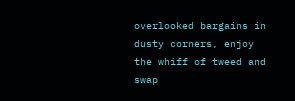overlooked bargains in dusty corners, enjoy the whiff of tweed and swap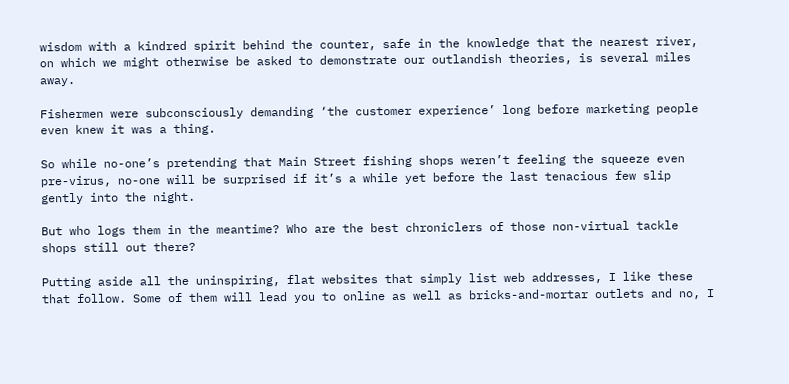wisdom with a kindred spirit behind the counter, safe in the knowledge that the nearest river, on which we might otherwise be asked to demonstrate our outlandish theories, is several miles away.

Fishermen were subconsciously demanding ‘the customer experience’ long before marketing people even knew it was a thing.

So while no-one’s pretending that Main Street fishing shops weren’t feeling the squeeze even pre-virus, no-one will be surprised if it’s a while yet before the last tenacious few slip gently into the night.

But who logs them in the meantime? Who are the best chroniclers of those non-virtual tackle shops still out there?

Putting aside all the uninspiring, flat websites that simply list web addresses, I like these that follow. Some of them will lead you to online as well as bricks-and-mortar outlets and no, I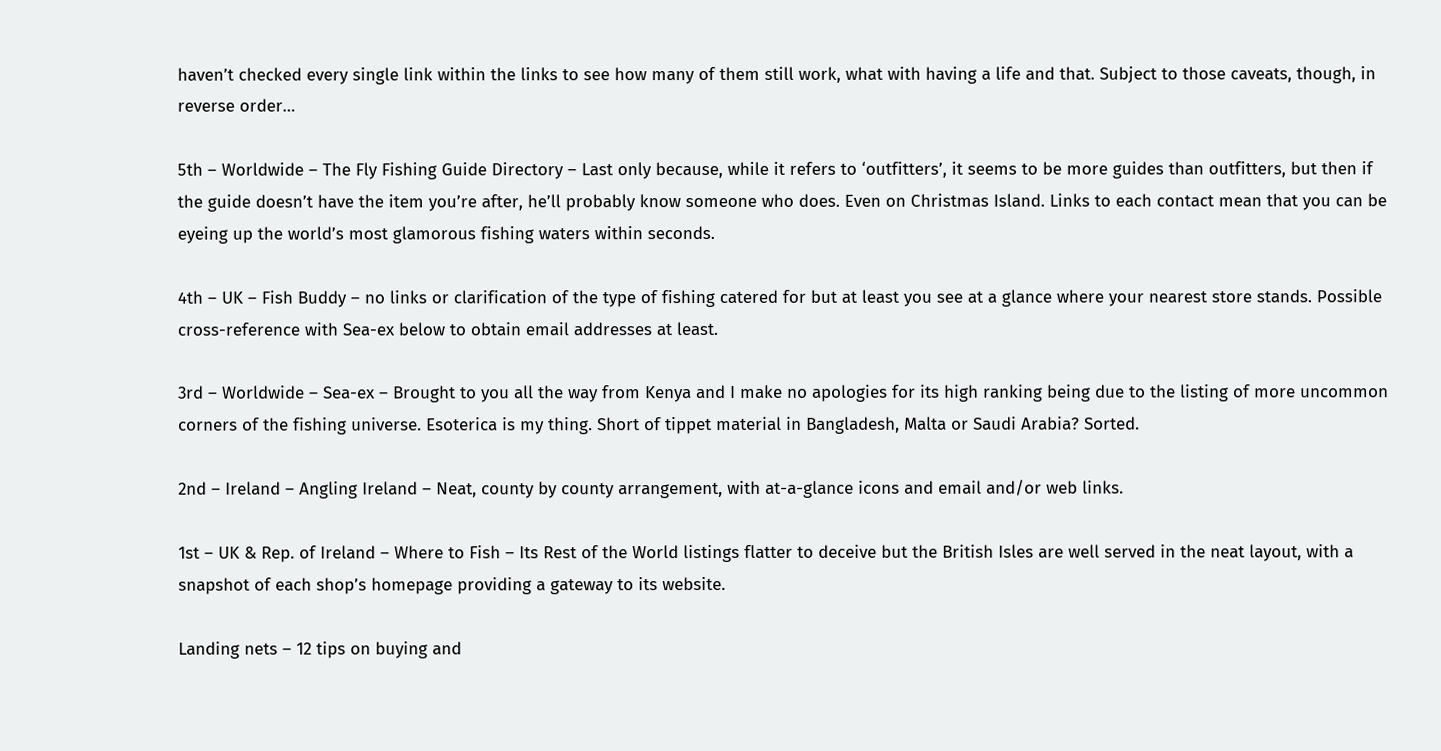haven’t checked every single link within the links to see how many of them still work, what with having a life and that. Subject to those caveats, though, in reverse order…

5th – Worldwide – The Fly Fishing Guide Directory – Last only because, while it refers to ‘outfitters’, it seems to be more guides than outfitters, but then if the guide doesn’t have the item you’re after, he’ll probably know someone who does. Even on Christmas Island. Links to each contact mean that you can be eyeing up the world’s most glamorous fishing waters within seconds.

4th – UK – Fish Buddy – no links or clarification of the type of fishing catered for but at least you see at a glance where your nearest store stands. Possible cross-reference with Sea-ex below to obtain email addresses at least.

3rd – Worldwide – Sea-ex – Brought to you all the way from Kenya and I make no apologies for its high ranking being due to the listing of more uncommon corners of the fishing universe. Esoterica is my thing. Short of tippet material in Bangladesh, Malta or Saudi Arabia? Sorted.

2nd – Ireland – Angling Ireland – Neat, county by county arrangement, with at-a-glance icons and email and/or web links.

1st – UK & Rep. of Ireland – Where to Fish – Its Rest of the World listings flatter to deceive but the British Isles are well served in the neat layout, with a snapshot of each shop’s homepage providing a gateway to its website.

Landing nets – 12 tips on buying and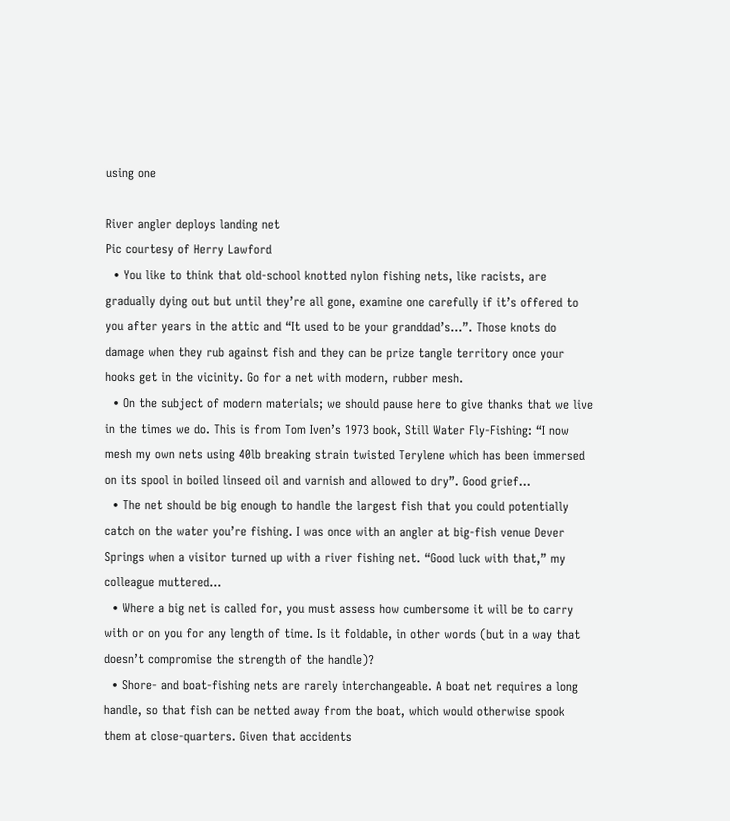using one

River angler deploys landing net
Pic courtesy of Herry Lawford
  • You like to think that old-school knotted nylon fishing nets, like racists, are gradually dying out but until they’re all gone, examine one carefully if it’s offered to you after years in the attic and “It used to be your granddad’s…”. Those knots do damage when they rub against fish and they can be prize tangle territory once your hooks get in the vicinity. Go for a net with modern, rubber mesh.
  • On the subject of modern materials; we should pause here to give thanks that we live in the times we do. This is from Tom Iven’s 1973 book, Still Water Fly-Fishing: “I now mesh my own nets using 40lb breaking strain twisted Terylene which has been immersed on its spool in boiled linseed oil and varnish and allowed to dry”. Good grief…
  • The net should be big enough to handle the largest fish that you could potentially catch on the water you’re fishing. I was once with an angler at big-fish venue Dever Springs when a visitor turned up with a river fishing net. “Good luck with that,” my colleague muttered…
  • Where a big net is called for, you must assess how cumbersome it will be to carry with or on you for any length of time. Is it foldable, in other words (but in a way that doesn’t compromise the strength of the handle)?
  • Shore- and boat-fishing nets are rarely interchangeable. A boat net requires a long handle, so that fish can be netted away from the boat, which would otherwise spook them at close-quarters. Given that accidents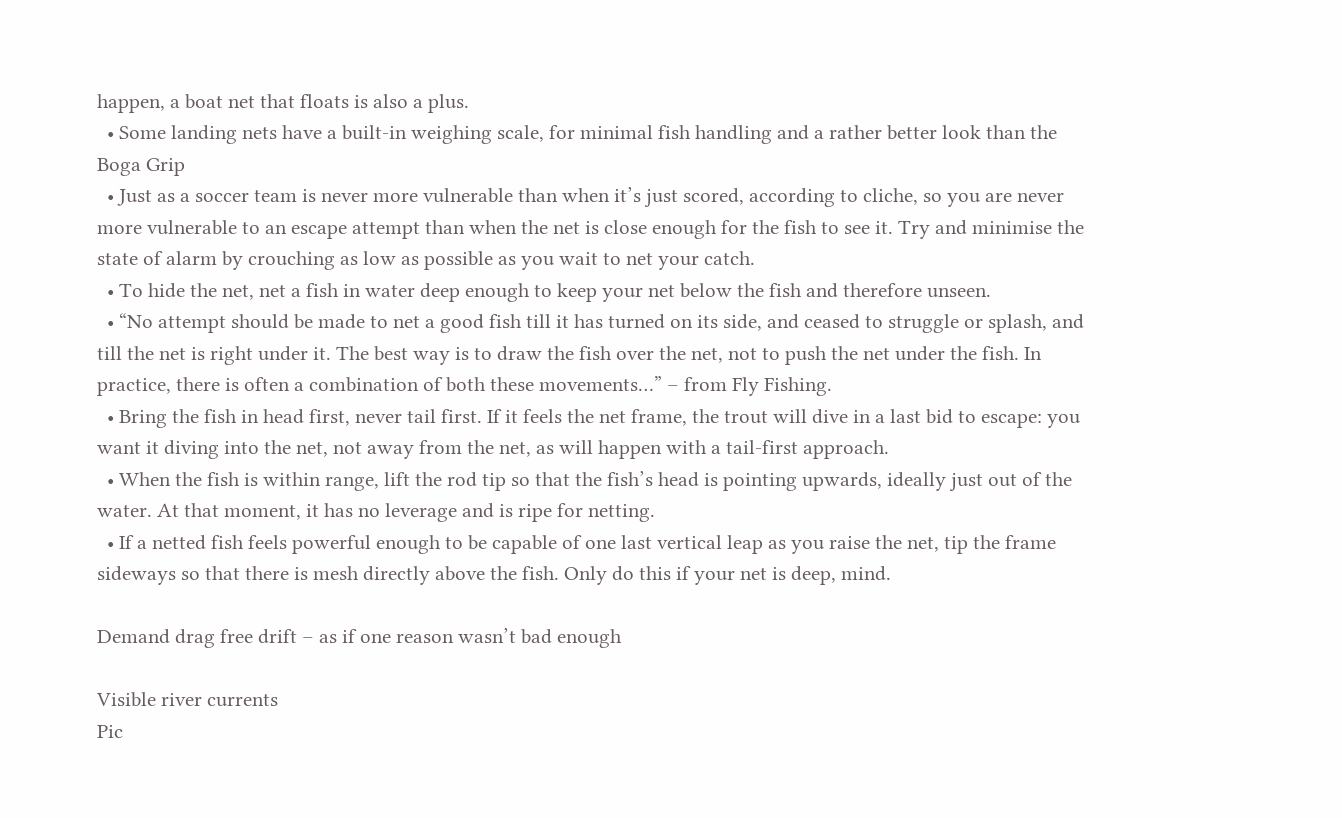happen, a boat net that floats is also a plus.
  • Some landing nets have a built-in weighing scale, for minimal fish handling and a rather better look than the Boga Grip
  • Just as a soccer team is never more vulnerable than when it’s just scored, according to cliche, so you are never more vulnerable to an escape attempt than when the net is close enough for the fish to see it. Try and minimise the state of alarm by crouching as low as possible as you wait to net your catch.
  • To hide the net, net a fish in water deep enough to keep your net below the fish and therefore unseen.
  • “No attempt should be made to net a good fish till it has turned on its side, and ceased to struggle or splash, and till the net is right under it. The best way is to draw the fish over the net, not to push the net under the fish. In practice, there is often a combination of both these movements…” – from Fly Fishing.
  • Bring the fish in head first, never tail first. If it feels the net frame, the trout will dive in a last bid to escape: you want it diving into the net, not away from the net, as will happen with a tail-first approach.
  • When the fish is within range, lift the rod tip so that the fish’s head is pointing upwards, ideally just out of the water. At that moment, it has no leverage and is ripe for netting.
  • If a netted fish feels powerful enough to be capable of one last vertical leap as you raise the net, tip the frame sideways so that there is mesh directly above the fish. Only do this if your net is deep, mind.

Demand drag free drift – as if one reason wasn’t bad enough

Visible river currents
Pic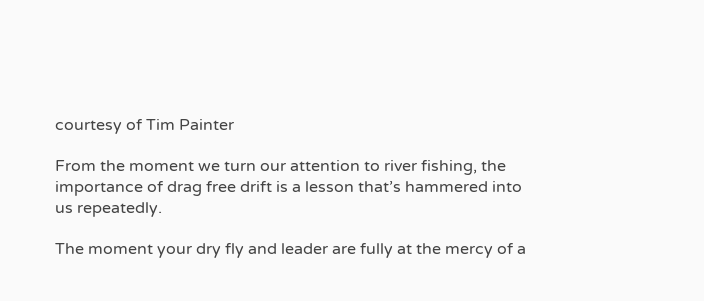courtesy of Tim Painter

From the moment we turn our attention to river fishing, the importance of drag free drift is a lesson that’s hammered into us repeatedly.

The moment your dry fly and leader are fully at the mercy of a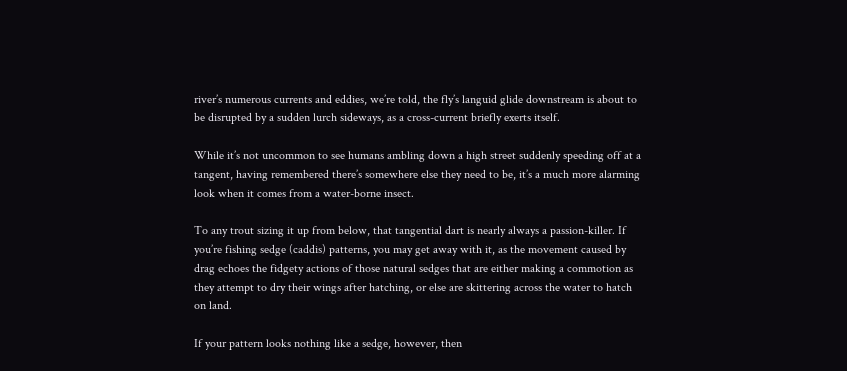river’s numerous currents and eddies, we’re told, the fly’s languid glide downstream is about to be disrupted by a sudden lurch sideways, as a cross-current briefly exerts itself.

While it’s not uncommon to see humans ambling down a high street suddenly speeding off at a tangent, having remembered there’s somewhere else they need to be, it’s a much more alarming look when it comes from a water-borne insect.

To any trout sizing it up from below, that tangential dart is nearly always a passion-killer. If you’re fishing sedge (caddis) patterns, you may get away with it, as the movement caused by drag echoes the fidgety actions of those natural sedges that are either making a commotion as they attempt to dry their wings after hatching, or else are skittering across the water to hatch on land.

If your pattern looks nothing like a sedge, however, then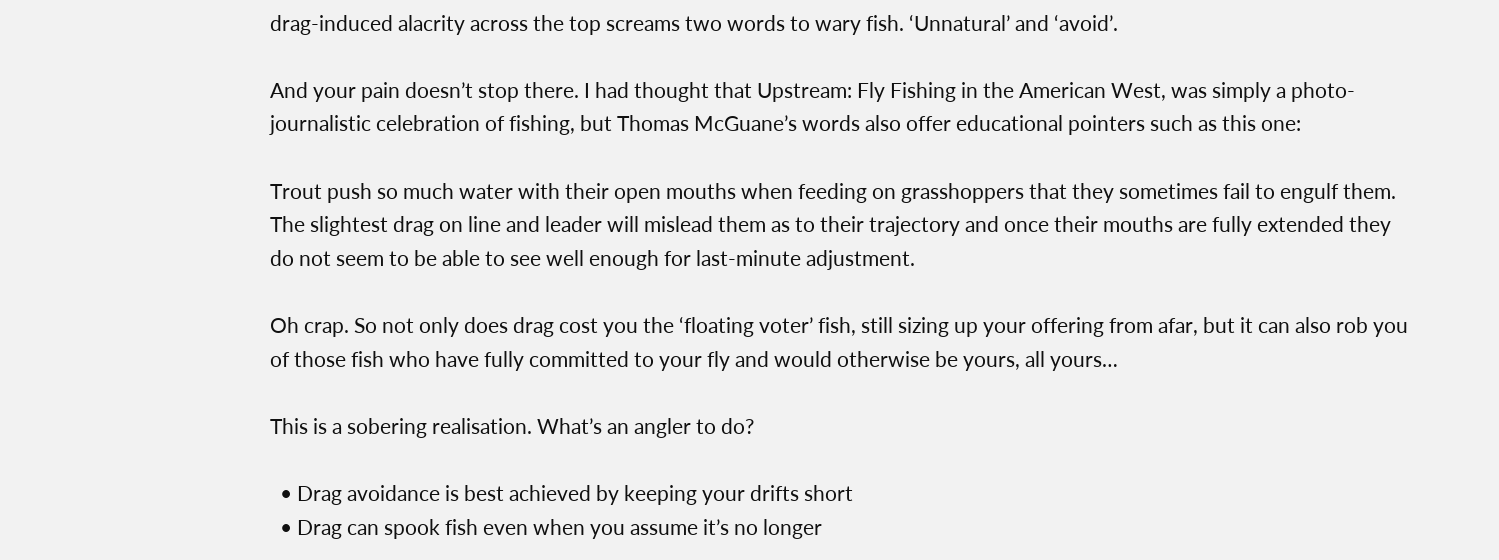drag-induced alacrity across the top screams two words to wary fish. ‘Unnatural’ and ‘avoid’.

And your pain doesn’t stop there. I had thought that Upstream: Fly Fishing in the American West, was simply a photo-journalistic celebration of fishing, but Thomas McGuane’s words also offer educational pointers such as this one:

Trout push so much water with their open mouths when feeding on grasshoppers that they sometimes fail to engulf them. The slightest drag on line and leader will mislead them as to their trajectory and once their mouths are fully extended they do not seem to be able to see well enough for last-minute adjustment.

Oh crap. So not only does drag cost you the ‘floating voter’ fish, still sizing up your offering from afar, but it can also rob you of those fish who have fully committed to your fly and would otherwise be yours, all yours…

This is a sobering realisation. What’s an angler to do?

  • Drag avoidance is best achieved by keeping your drifts short
  • Drag can spook fish even when you assume it’s no longer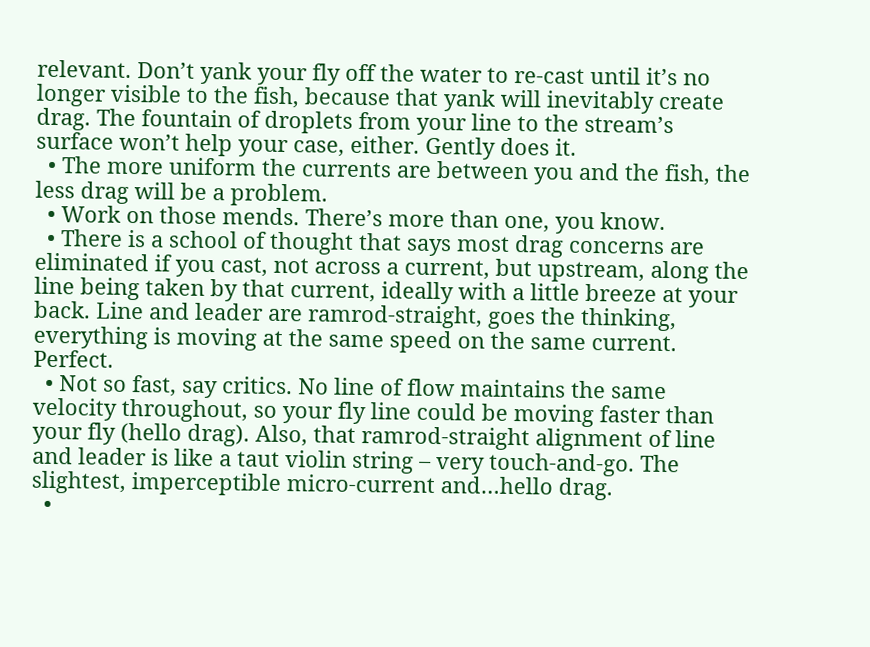relevant. Don’t yank your fly off the water to re-cast until it’s no longer visible to the fish, because that yank will inevitably create drag. The fountain of droplets from your line to the stream’s surface won’t help your case, either. Gently does it.
  • The more uniform the currents are between you and the fish, the less drag will be a problem.
  • Work on those mends. There’s more than one, you know.
  • There is a school of thought that says most drag concerns are eliminated if you cast, not across a current, but upstream, along the line being taken by that current, ideally with a little breeze at your back. Line and leader are ramrod-straight, goes the thinking, everything is moving at the same speed on the same current. Perfect.
  • Not so fast, say critics. No line of flow maintains the same velocity throughout, so your fly line could be moving faster than your fly (hello drag). Also, that ramrod-straight alignment of line and leader is like a taut violin string – very touch-and-go. The slightest, imperceptible micro-current and…hello drag.
  •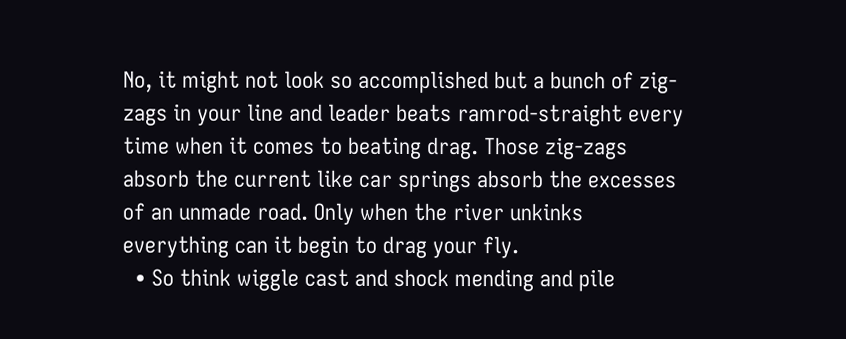No, it might not look so accomplished but a bunch of zig-zags in your line and leader beats ramrod-straight every time when it comes to beating drag. Those zig-zags absorb the current like car springs absorb the excesses of an unmade road. Only when the river unkinks everything can it begin to drag your fly.
  • So think wiggle cast and shock mending and pile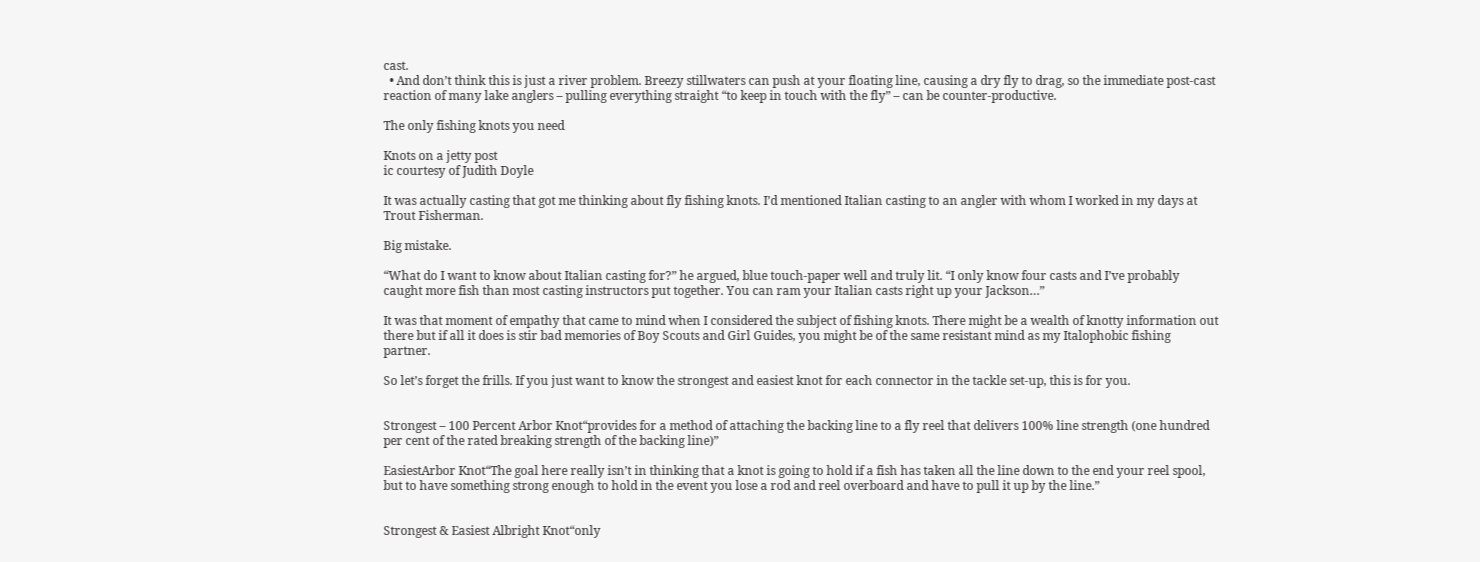cast.
  • And don’t think this is just a river problem. Breezy stillwaters can push at your floating line, causing a dry fly to drag, so the immediate post-cast reaction of many lake anglers – pulling everything straight “to keep in touch with the fly” – can be counter-productive.

The only fishing knots you need

Knots on a jetty post
ic courtesy of Judith Doyle

It was actually casting that got me thinking about fly fishing knots. I’d mentioned Italian casting to an angler with whom I worked in my days at Trout Fisherman.

Big mistake.

“What do I want to know about Italian casting for?” he argued, blue touch-paper well and truly lit. “I only know four casts and I’ve probably caught more fish than most casting instructors put together. You can ram your Italian casts right up your Jackson…”

It was that moment of empathy that came to mind when I considered the subject of fishing knots. There might be a wealth of knotty information out there but if all it does is stir bad memories of Boy Scouts and Girl Guides, you might be of the same resistant mind as my Italophobic fishing partner.

So let’s forget the frills. If you just want to know the strongest and easiest knot for each connector in the tackle set-up, this is for you.


Strongest – 100 Percent Arbor Knot“provides for a method of attaching the backing line to a fly reel that delivers 100% line strength (one hundred per cent of the rated breaking strength of the backing line)”

EasiestArbor Knot“The goal here really isn’t in thinking that a knot is going to hold if a fish has taken all the line down to the end your reel spool, but to have something strong enough to hold in the event you lose a rod and reel overboard and have to pull it up by the line.”


Strongest & Easiest Albright Knot“only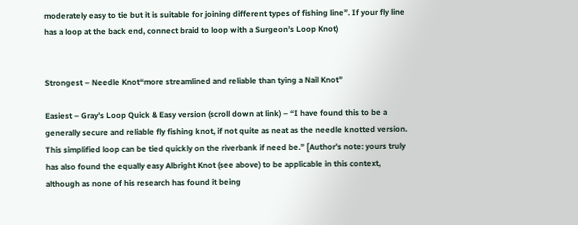moderately easy to tie but it is suitable for joining different types of fishing line”. If your fly line has a loop at the back end, connect braid to loop with a Surgeon’s Loop Knot)


Strongest – Needle Knot“more streamlined and reliable than tying a Nail Knot”

Easiest – Gray’s Loop Quick & Easy version (scroll down at link) – “I have found this to be a generally secure and reliable fly fishing knot, if not quite as neat as the needle knotted version. This simplified loop can be tied quickly on the riverbank if need be.” [Author’s note: yours truly has also found the equally easy Albright Knot (see above) to be applicable in this context, although as none of his research has found it being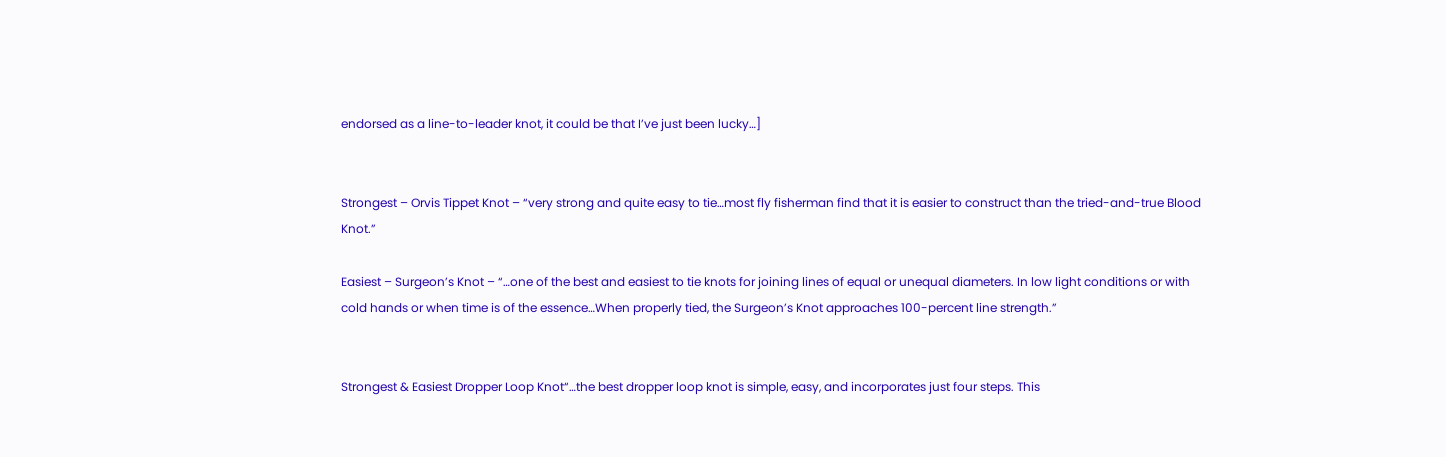endorsed as a line-to-leader knot, it could be that I’ve just been lucky…]


Strongest – Orvis Tippet Knot – “very strong and quite easy to tie…most fly fisherman find that it is easier to construct than the tried-and-true Blood Knot.”

Easiest – Surgeon’s Knot – “…one of the best and easiest to tie knots for joining lines of equal or unequal diameters. In low light conditions or with cold hands or when time is of the essence…When properly tied, the Surgeon’s Knot approaches 100-percent line strength.”


Strongest & Easiest Dropper Loop Knot“…the best dropper loop knot is simple, easy, and incorporates just four steps. This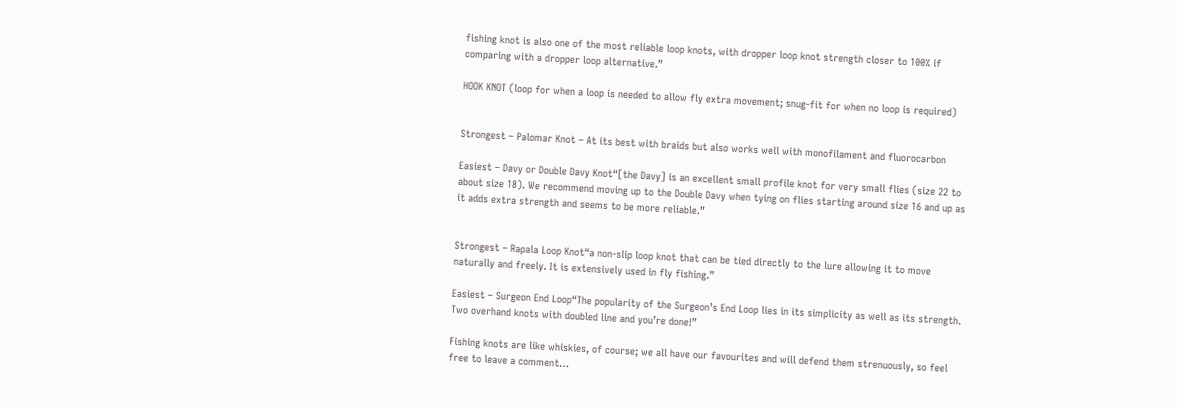fishing knot is also one of the most reliable loop knots, with dropper loop knot strength closer to 100% if comparing with a dropper loop alternative.”

HOOK KNOT (loop for when a loop is needed to allow fly extra movement; snug-fit for when no loop is required)


Strongest – Palomar Knot – At its best with braids but also works well with monofilament and fluorocarbon

Easiest – Davy or Double Davy Knot“[the Davy] is an excellent small profile knot for very small flies (size 22 to about size 18). We recommend moving up to the Double Davy when tying on flies starting around size 16 and up as it adds extra strength and seems to be more reliable.”


Strongest – Rapala Loop Knot“a non-slip loop knot that can be tied directly to the lure allowing it to move naturally and freely. It is extensively used in fly fishing.”

Easiest – Surgeon End Loop“The popularity of the Surgeon’s End Loop lies in its simplicity as well as its strength. Two overhand knots with doubled line and you’re done!”

Fishing knots are like whiskies, of course; we all have our favourites and will defend them strenuously, so feel free to leave a comment…